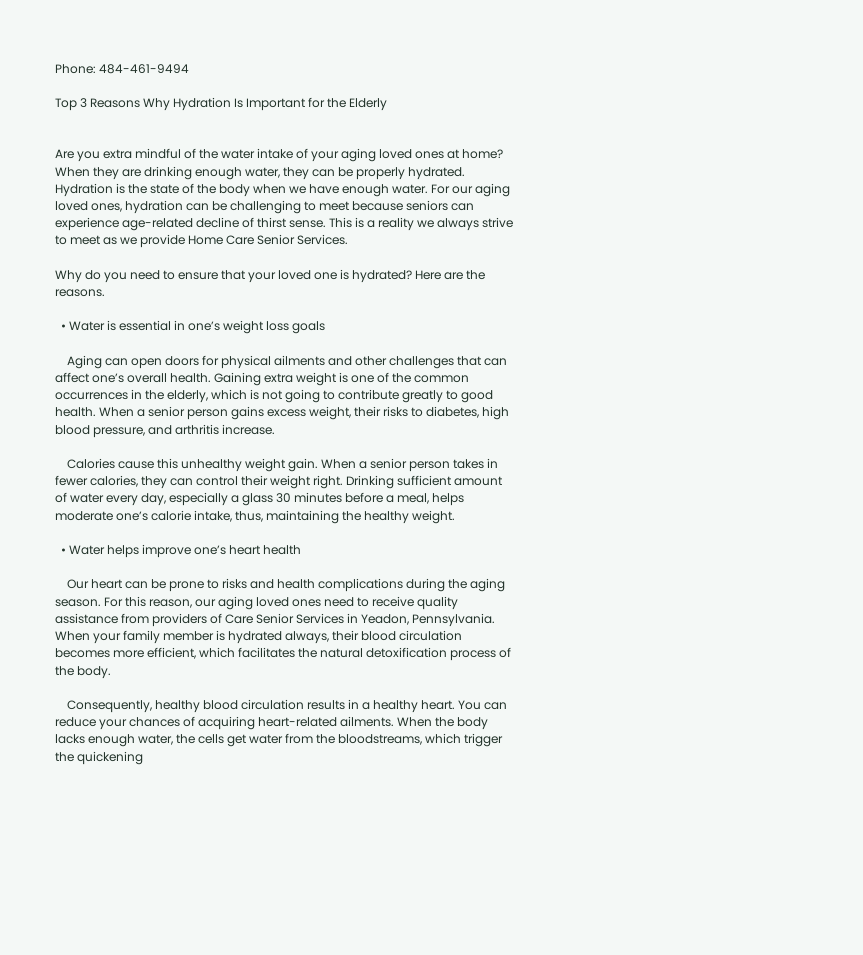Phone: 484-461-9494

Top 3 Reasons Why Hydration Is Important for the Elderly


Are you extra mindful of the water intake of your aging loved ones at home? When they are drinking enough water, they can be properly hydrated. Hydration is the state of the body when we have enough water. For our aging loved ones, hydration can be challenging to meet because seniors can experience age-related decline of thirst sense. This is a reality we always strive to meet as we provide Home Care Senior Services.

Why do you need to ensure that your loved one is hydrated? Here are the reasons.

  • Water is essential in one’s weight loss goals

    Aging can open doors for physical ailments and other challenges that can affect one’s overall health. Gaining extra weight is one of the common occurrences in the elderly, which is not going to contribute greatly to good health. When a senior person gains excess weight, their risks to diabetes, high blood pressure, and arthritis increase.

    Calories cause this unhealthy weight gain. When a senior person takes in fewer calories, they can control their weight right. Drinking sufficient amount of water every day, especially a glass 30 minutes before a meal, helps moderate one’s calorie intake, thus, maintaining the healthy weight.

  • Water helps improve one’s heart health

    Our heart can be prone to risks and health complications during the aging season. For this reason, our aging loved ones need to receive quality assistance from providers of Care Senior Services in Yeadon, Pennsylvania. When your family member is hydrated always, their blood circulation becomes more efficient, which facilitates the natural detoxification process of the body.

    Consequently, healthy blood circulation results in a healthy heart. You can reduce your chances of acquiring heart-related ailments. When the body lacks enough water, the cells get water from the bloodstreams, which trigger the quickening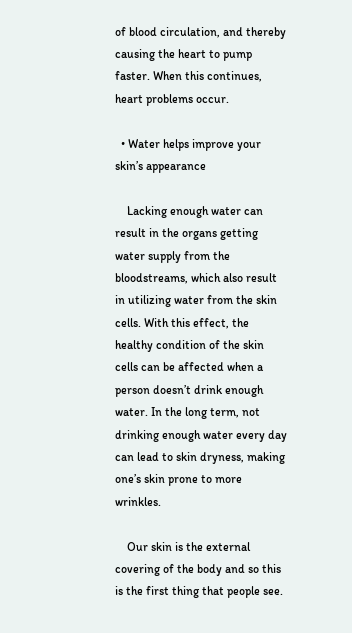of blood circulation, and thereby causing the heart to pump faster. When this continues, heart problems occur.

  • Water helps improve your skin’s appearance

    Lacking enough water can result in the organs getting water supply from the bloodstreams, which also result in utilizing water from the skin cells. With this effect, the healthy condition of the skin cells can be affected when a person doesn’t drink enough water. In the long term, not drinking enough water every day can lead to skin dryness, making one’s skin prone to more wrinkles.

    Our skin is the external covering of the body and so this is the first thing that people see.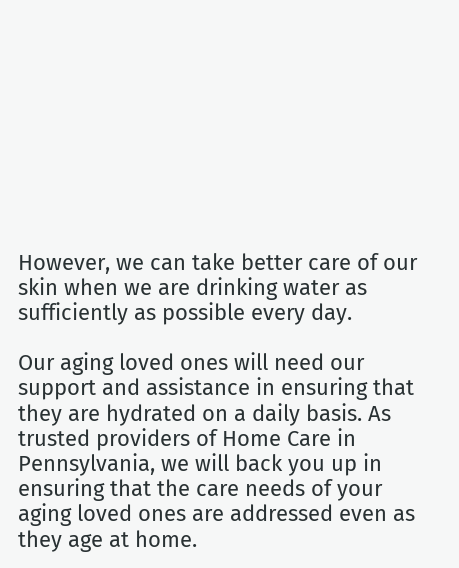However, we can take better care of our skin when we are drinking water as sufficiently as possible every day.

Our aging loved ones will need our support and assistance in ensuring that they are hydrated on a daily basis. As trusted providers of Home Care in Pennsylvania, we will back you up in ensuring that the care needs of your aging loved ones are addressed even as they age at home.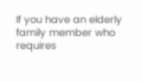If you have an elderly family member who requires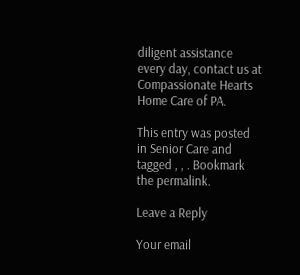diligent assistance every day, contact us at Compassionate Hearts Home Care of PA.

This entry was posted in Senior Care and tagged , , . Bookmark the permalink.

Leave a Reply

Your email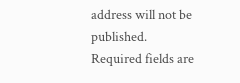address will not be published. Required fields are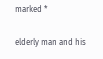marked *

elderly man and his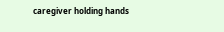caregiver holding hands